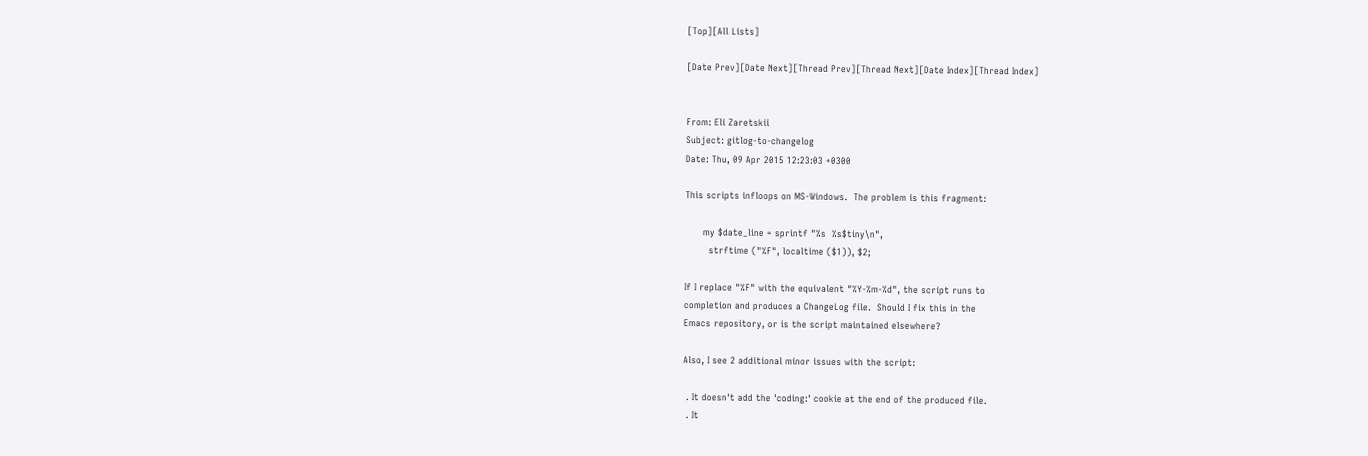[Top][All Lists]

[Date Prev][Date Next][Thread Prev][Thread Next][Date Index][Thread Index]


From: Eli Zaretskii
Subject: gitlog-to-changelog
Date: Thu, 09 Apr 2015 12:23:03 +0300

This scripts infloops on MS-Windows.  The problem is this fragment:

      my $date_line = sprintf "%s  %s$tiny\n",
        strftime ("%F", localtime ($1)), $2;

If I replace "%F" with the equivalent "%Y-%m-%d", the script runs to
completion and produces a ChangeLog file.  Should I fix this in the
Emacs repository, or is the script maintained elsewhere?

Also, I see 2 additional minor issues with the script:

 . It doesn't add the 'coding:' cookie at the end of the produced file.
 . It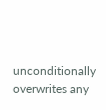unconditionally overwrites any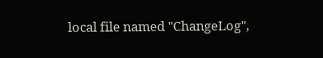local file named "ChangeLog",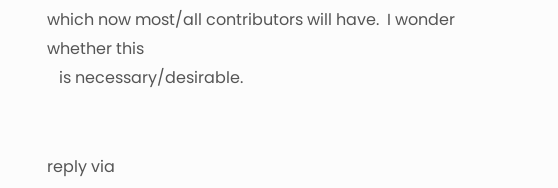which now most/all contributors will have.  I wonder whether this
   is necessary/desirable.


reply via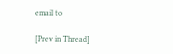email to

[Prev in Thread]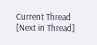Current Thread [Next in Thread]